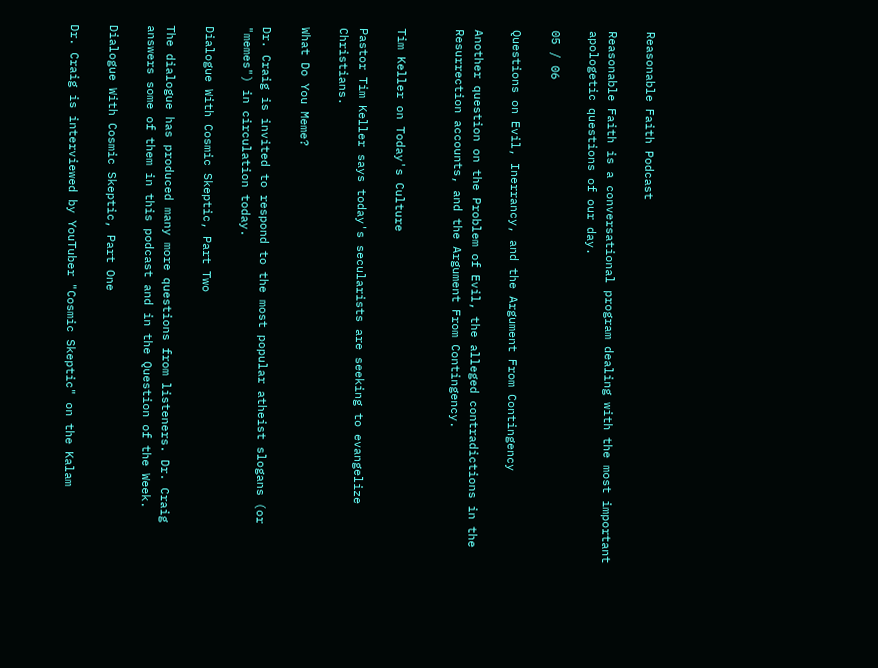Reasonable Faith Podcast

Reasonable Faith is a conversational program dealing with the most important apologetic questions of our day.

05 / 06

Questions on Evil, Inerrancy, and the Argument From Contingency

Another question on the Problem of Evil, the alleged contradictions in the Resurrection accounts, and the Argument From Contingency.


Tim Keller on Today's Culture

Pastor Tim Keller says today's secularists are seeking to evangelize Christians.

What Do You Meme?

Dr. Craig is invited to respond to the most popular atheist slogans (or "memes") in circulation today.

Dialogue With Cosmic Skeptic, Part Two

The dialogue has produced many more questions from listeners. Dr. Craig answers some of them in this podcast and in the Question of the Week.

Dialogue With Cosmic Skeptic, Part One

Dr. Craig is interviewed by YouTuber "Cosmic Skeptic" on the Kalam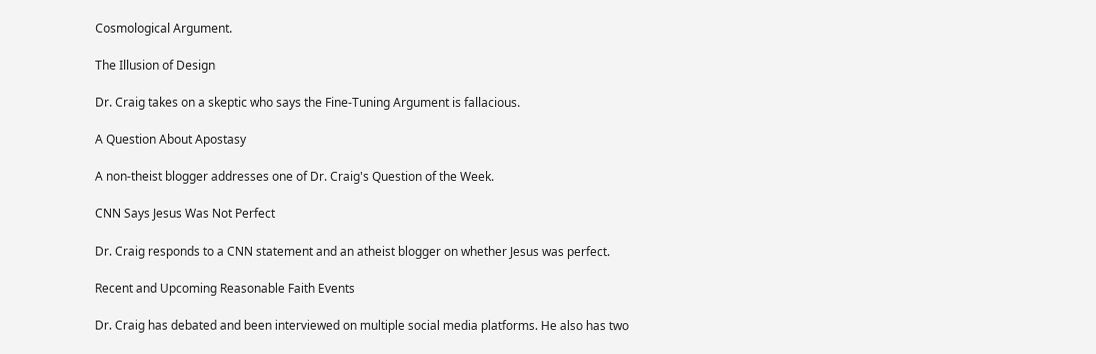Cosmological Argument.

The Illusion of Design

Dr. Craig takes on a skeptic who says the Fine-Tuning Argument is fallacious.

A Question About Apostasy

A non-theist blogger addresses one of Dr. Craig's Question of the Week.

CNN Says Jesus Was Not Perfect

Dr. Craig responds to a CNN statement and an atheist blogger on whether Jesus was perfect.

Recent and Upcoming Reasonable Faith Events

Dr. Craig has debated and been interviewed on multiple social media platforms. He also has two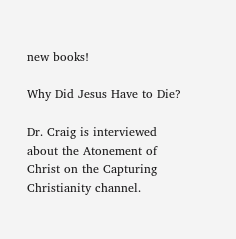new books!

Why Did Jesus Have to Die?

Dr. Craig is interviewed about the Atonement of Christ on the Capturing Christianity channel.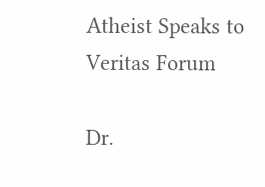Atheist Speaks to Veritas Forum

Dr.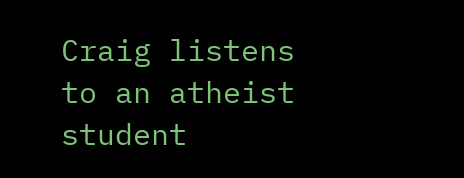Craig listens to an atheist student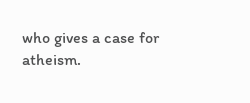who gives a case for atheism.